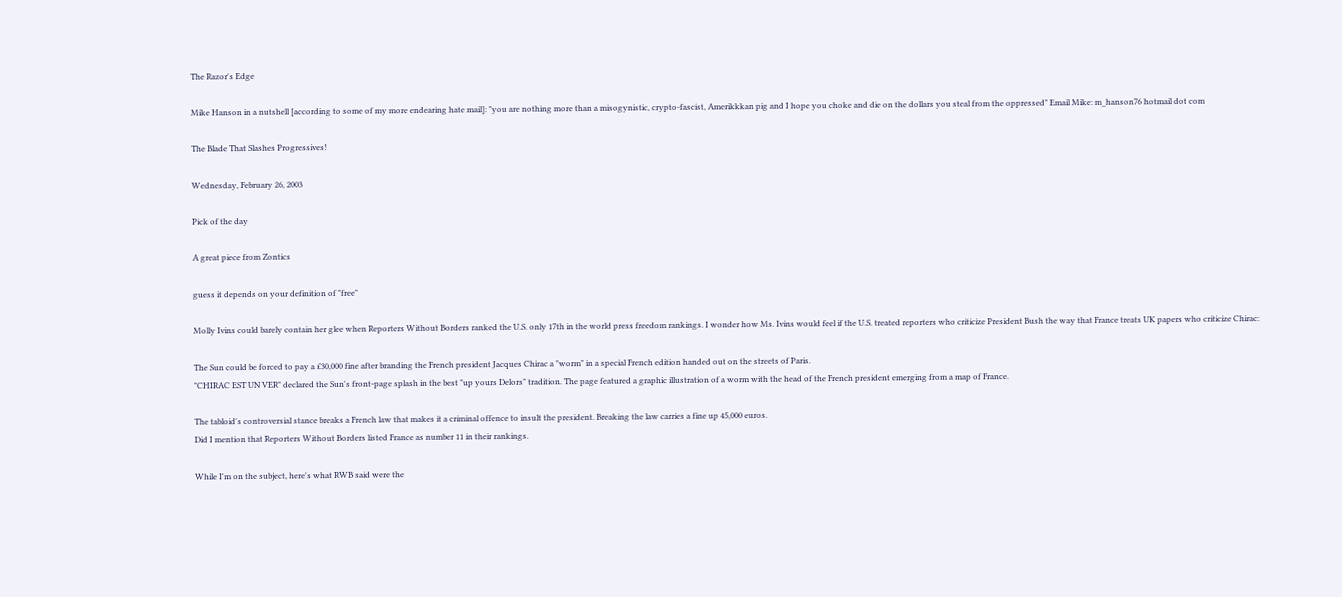The Razor's Edge

Mike Hanson in a nutshell [according to some of my more endearing hate mail]: "you are nothing more than a misogynistic, crypto-fascist, Amerikkkan pig and I hope you choke and die on the dollars you steal from the oppressed" Email Mike: m_hanson76 hotmail dot com

The Blade That Slashes Progressives!

Wednesday, February 26, 2003

Pick of the day

A great piece from Zontics

guess it depends on your definition of "free"

Molly Ivins could barely contain her glee when Reporters Without Borders ranked the U.S. only 17th in the world press freedom rankings. I wonder how Ms. Ivins would feel if the U.S. treated reporters who criticize President Bush the way that France treats UK papers who criticize Chirac:

The Sun could be forced to pay a £30,000 fine after branding the French president Jacques Chirac a "worm" in a special French edition handed out on the streets of Paris.
"CHIRAC EST UN VER" declared the Sun's front-page splash in the best "up yours Delors" tradition. The page featured a graphic illustration of a worm with the head of the French president emerging from a map of France.

The tabloid's controversial stance breaks a French law that makes it a criminal offence to insult the president. Breaking the law carries a fine up 45,000 euros.
Did I mention that Reporters Without Borders listed France as number 11 in their rankings.

While I'm on the subject, here's what RWB said were the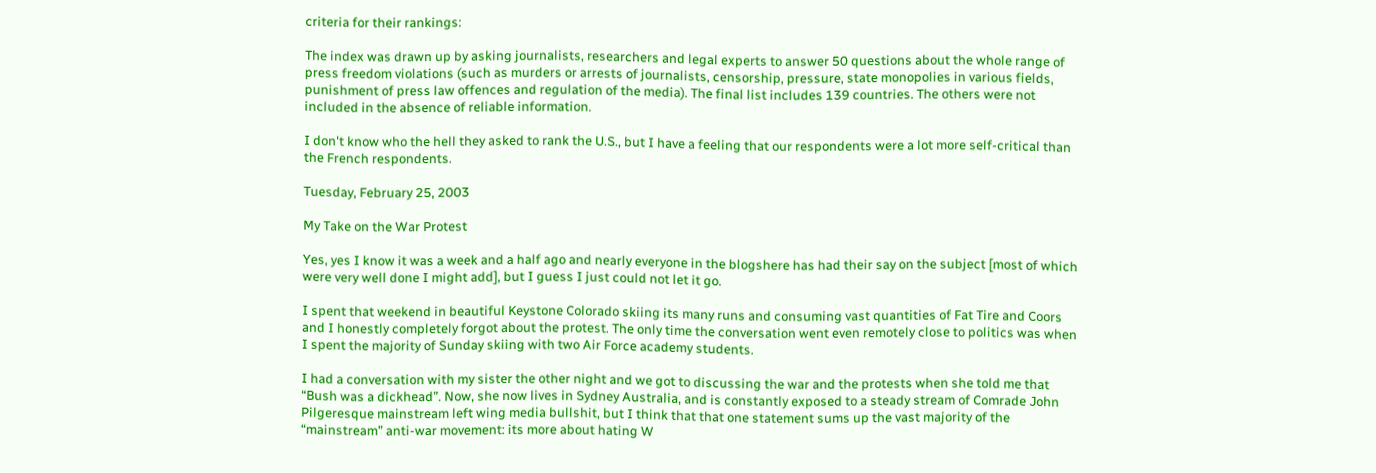criteria for their rankings:

The index was drawn up by asking journalists, researchers and legal experts to answer 50 questions about the whole range of press freedom violations (such as murders or arrests of journalists, censorship, pressure, state monopolies in various fields, punishment of press law offences and regulation of the media). The final list includes 139 countries. The others were not included in the absence of reliable information.

I don't know who the hell they asked to rank the U.S., but I have a feeling that our respondents were a lot more self-critical than the French respondents.

Tuesday, February 25, 2003

My Take on the War Protest

Yes, yes I know it was a week and a half ago and nearly everyone in the blogshere has had their say on the subject [most of which were very well done I might add], but I guess I just could not let it go.

I spent that weekend in beautiful Keystone Colorado skiing its many runs and consuming vast quantities of Fat Tire and Coors and I honestly completely forgot about the protest. The only time the conversation went even remotely close to politics was when I spent the majority of Sunday skiing with two Air Force academy students.

I had a conversation with my sister the other night and we got to discussing the war and the protests when she told me that “Bush was a dickhead”. Now, she now lives in Sydney Australia, and is constantly exposed to a steady stream of Comrade John Pilgeresque mainstream left wing media bullshit, but I think that that one statement sums up the vast majority of the “mainstream” anti-war movement: its more about hating W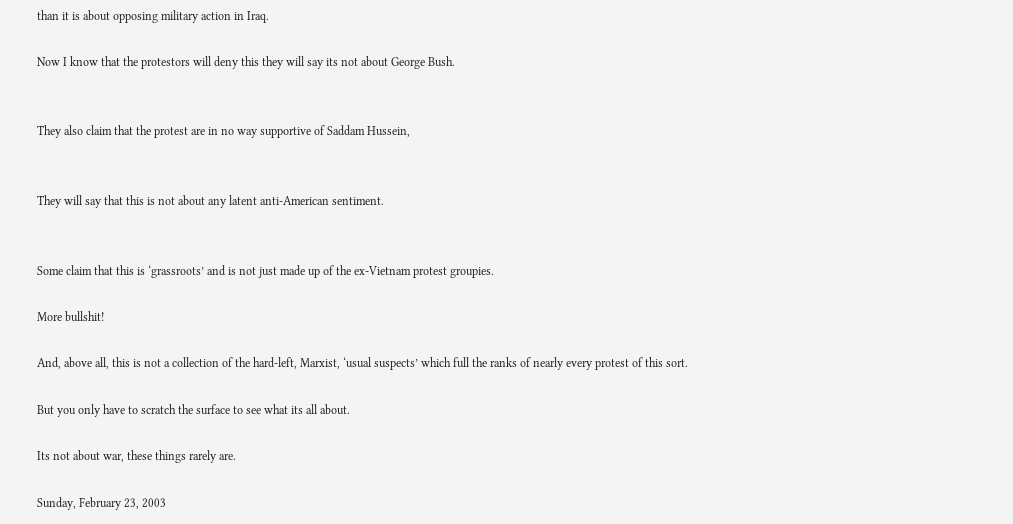than it is about opposing military action in Iraq.

Now I know that the protestors will deny this they will say its not about George Bush.


They also claim that the protest are in no way supportive of Saddam Hussein,


They will say that this is not about any latent anti-American sentiment.


Some claim that this is ‘grassroots’ and is not just made up of the ex-Vietnam protest groupies.

More bullshit!

And, above all, this is not a collection of the hard-left, Marxist, ‘usual suspects’ which full the ranks of nearly every protest of this sort.

But you only have to scratch the surface to see what its all about.

Its not about war, these things rarely are.

Sunday, February 23, 2003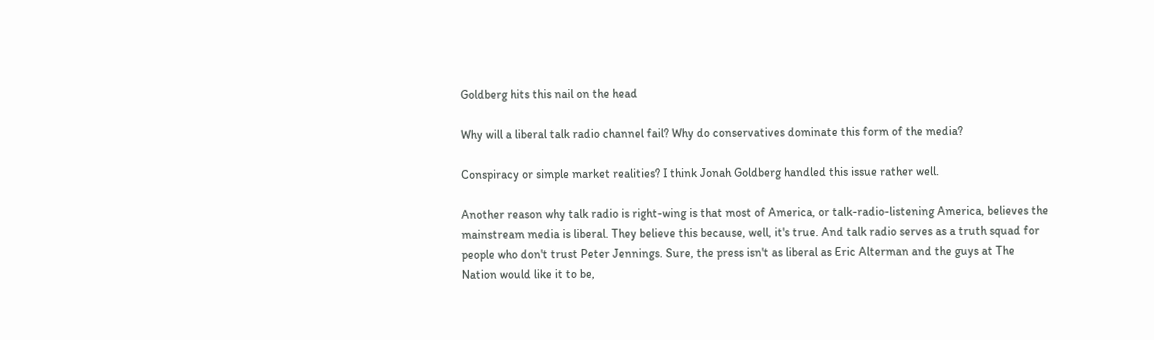Goldberg hits this nail on the head

Why will a liberal talk radio channel fail? Why do conservatives dominate this form of the media?

Conspiracy or simple market realities? I think Jonah Goldberg handled this issue rather well.

Another reason why talk radio is right-wing is that most of America, or talk-radio-listening America, believes the mainstream media is liberal. They believe this because, well, it's true. And talk radio serves as a truth squad for people who don't trust Peter Jennings. Sure, the press isn't as liberal as Eric Alterman and the guys at The Nation would like it to be,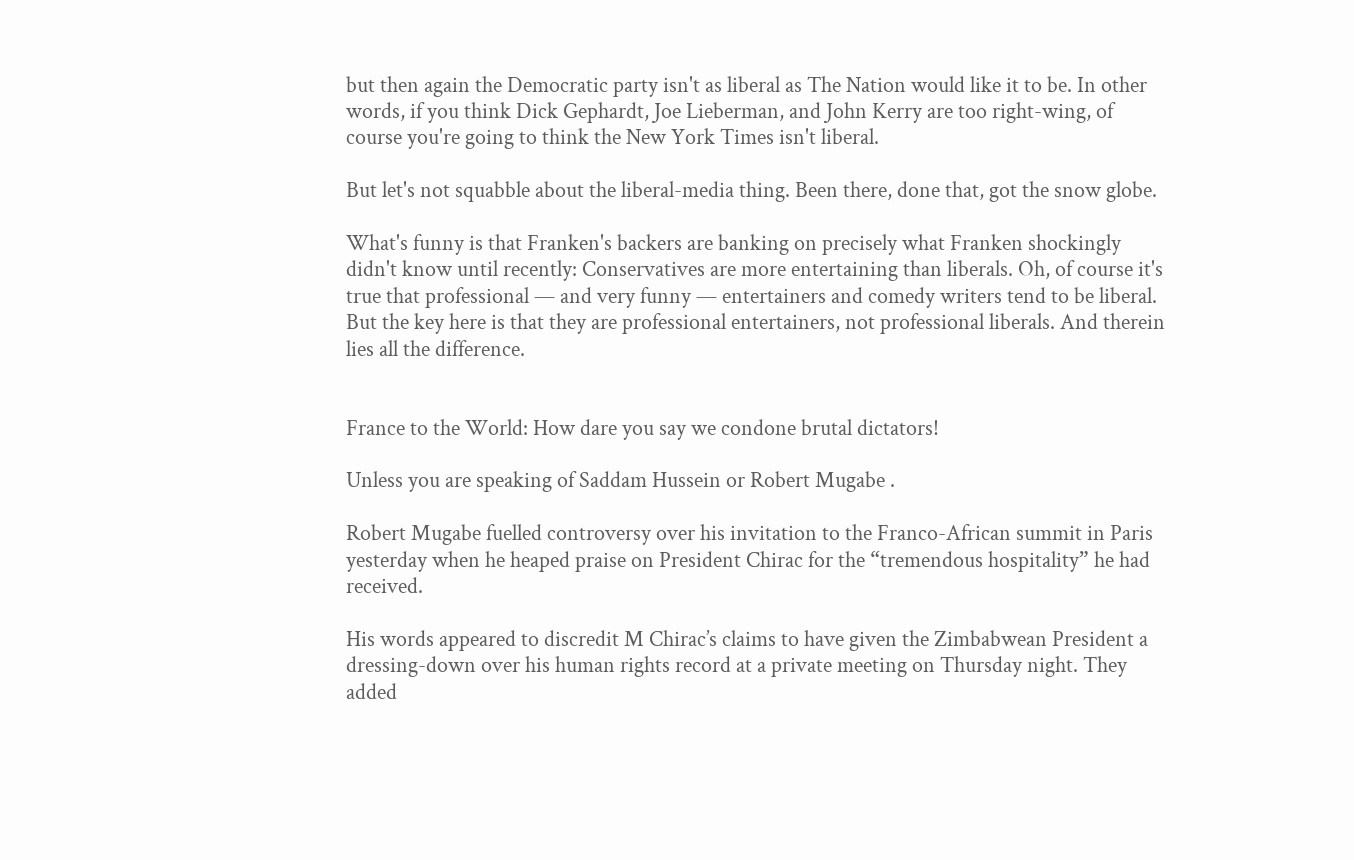but then again the Democratic party isn't as liberal as The Nation would like it to be. In other words, if you think Dick Gephardt, Joe Lieberman, and John Kerry are too right-wing, of course you're going to think the New York Times isn't liberal.

But let's not squabble about the liberal-media thing. Been there, done that, got the snow globe.

What's funny is that Franken's backers are banking on precisely what Franken shockingly didn't know until recently: Conservatives are more entertaining than liberals. Oh, of course it's true that professional — and very funny — entertainers and comedy writers tend to be liberal. But the key here is that they are professional entertainers, not professional liberals. And therein lies all the difference.


France to the World: How dare you say we condone brutal dictators!

Unless you are speaking of Saddam Hussein or Robert Mugabe .

Robert Mugabe fuelled controversy over his invitation to the Franco-African summit in Paris yesterday when he heaped praise on President Chirac for the “tremendous hospitality” he had received.

His words appeared to discredit M Chirac’s claims to have given the Zimbabwean President a dressing-down over his human rights record at a private meeting on Thursday night. They added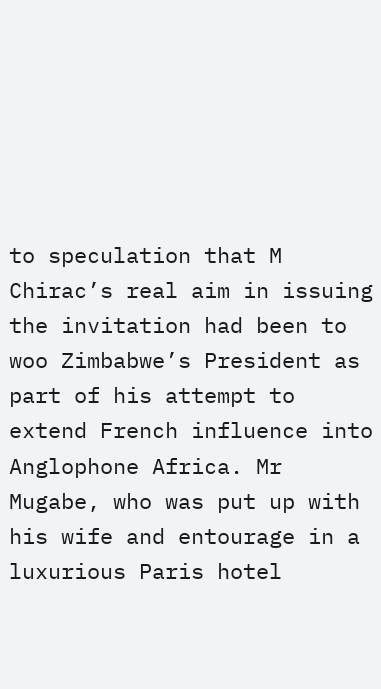to speculation that M Chirac’s real aim in issuing the invitation had been to woo Zimbabwe’s President as part of his attempt to extend French influence into Anglophone Africa. Mr Mugabe, who was put up with his wife and entourage in a luxurious Paris hotel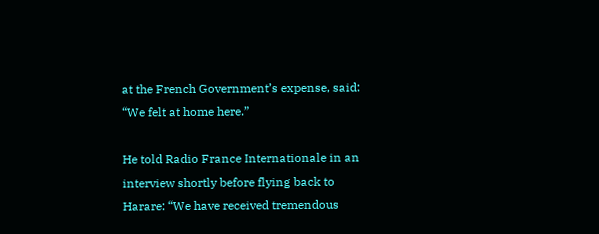at the French Government’s expense, said: “We felt at home here.”

He told Radio France Internationale in an interview shortly before flying back to Harare: “We have received tremendous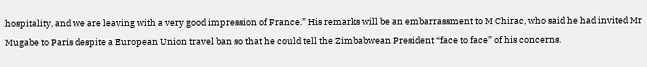hospitality, and we are leaving with a very good impression of France.” His remarks will be an embarrassment to M Chirac, who said he had invited Mr Mugabe to Paris despite a European Union travel ban so that he could tell the Zimbabwean President “face to face” of his concerns.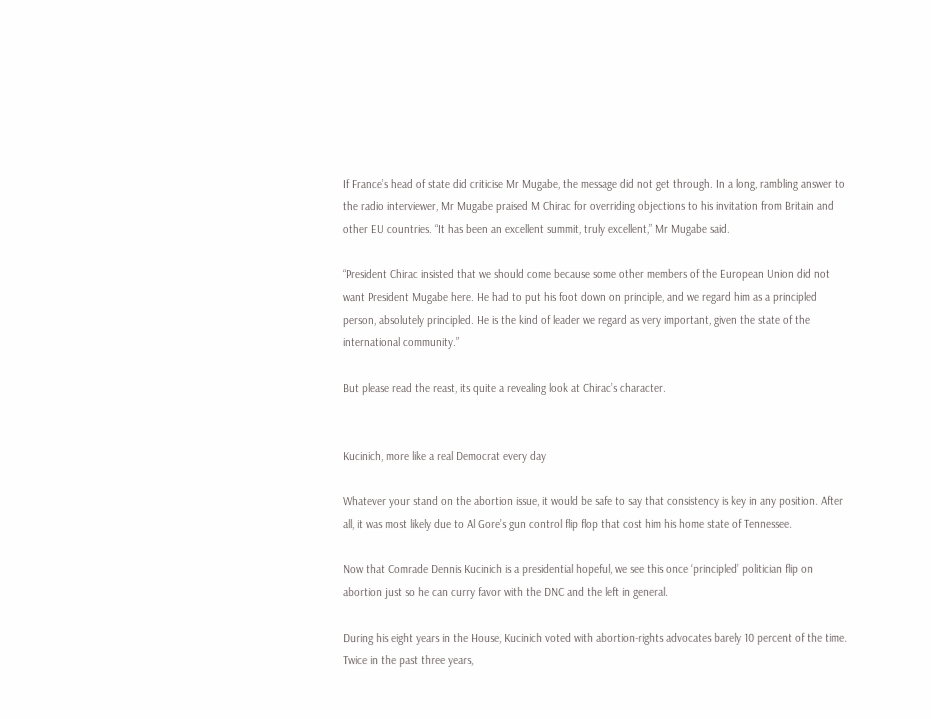If France’s head of state did criticise Mr Mugabe, the message did not get through. In a long, rambling answer to the radio interviewer, Mr Mugabe praised M Chirac for overriding objections to his invitation from Britain and other EU countries. “It has been an excellent summit, truly excellent,” Mr Mugabe said.

“President Chirac insisted that we should come because some other members of the European Union did not want President Mugabe here. He had to put his foot down on principle, and we regard him as a principled person, absolutely principled. He is the kind of leader we regard as very important, given the state of the international community.”

But please read the reast, its quite a revealing look at Chirac’s character.


Kucinich, more like a real Democrat every day

Whatever your stand on the abortion issue, it would be safe to say that consistency is key in any position. After all, it was most likely due to Al Gore’s gun control flip flop that cost him his home state of Tennessee.

Now that Comrade Dennis Kucinich is a presidential hopeful, we see this once ‘principled’ politician flip on abortion just so he can curry favor with the DNC and the left in general.

During his eight years in the House, Kucinich voted with abortion-rights advocates barely 10 percent of the time. Twice in the past three years,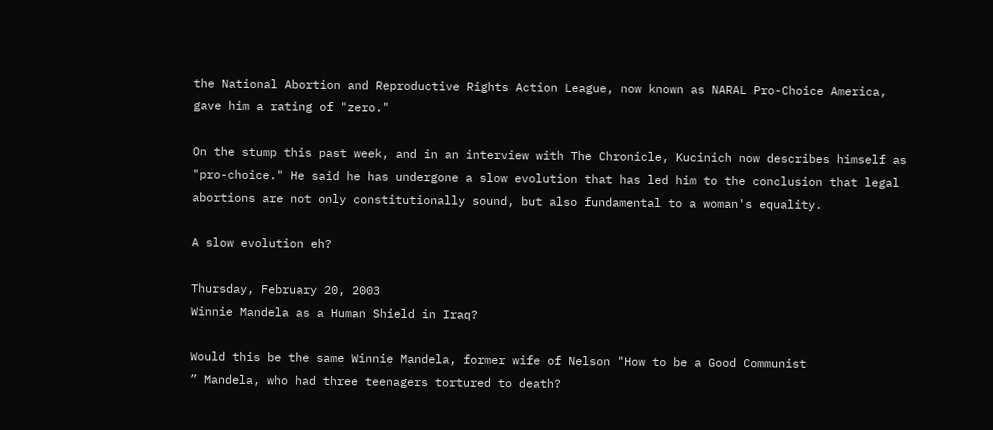the National Abortion and Reproductive Rights Action League, now known as NARAL Pro-Choice America, gave him a rating of "zero."

On the stump this past week, and in an interview with The Chronicle, Kucinich now describes himself as "pro-choice." He said he has undergone a slow evolution that has led him to the conclusion that legal abortions are not only constitutionally sound, but also fundamental to a woman's equality.

A slow evolution eh?

Thursday, February 20, 2003
Winnie Mandela as a Human Shield in Iraq?

Would this be the same Winnie Mandela, former wife of Nelson "How to be a Good Communist
” Mandela, who had three teenagers tortured to death?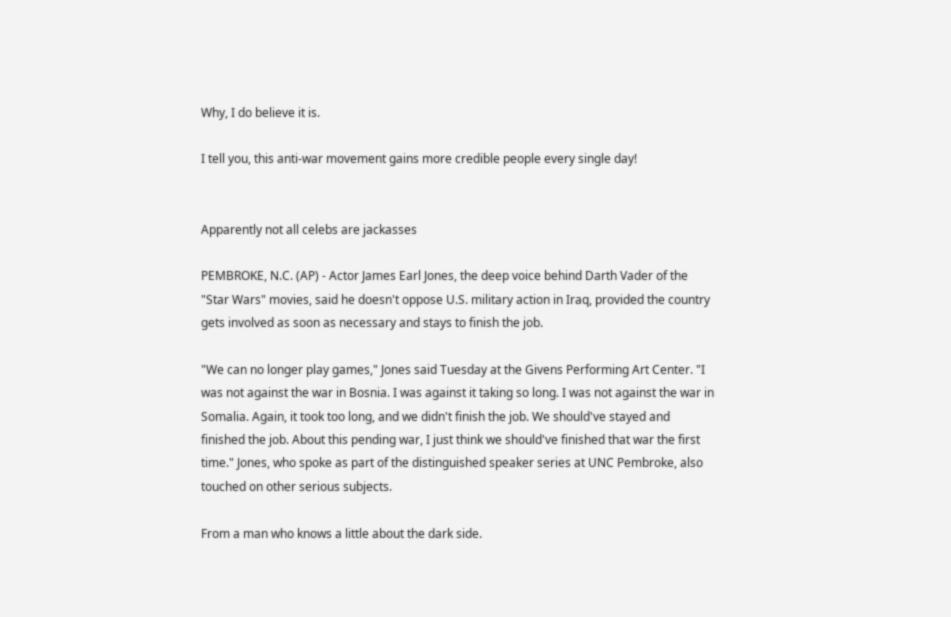Why, I do believe it is.

I tell you, this anti-war movement gains more credible people every single day!


Apparently not all celebs are jackasses

PEMBROKE, N.C. (AP) - Actor James Earl Jones, the deep voice behind Darth Vader of the "Star Wars" movies, said he doesn't oppose U.S. military action in Iraq, provided the country gets involved as soon as necessary and stays to finish the job.

"We can no longer play games," Jones said Tuesday at the Givens Performing Art Center. "I was not against the war in Bosnia. I was against it taking so long. I was not against the war in Somalia. Again, it took too long, and we didn't finish the job. We should've stayed and finished the job. About this pending war, I just think we should've finished that war the first time." Jones, who spoke as part of the distinguished speaker series at UNC Pembroke, also touched on other serious subjects.

From a man who knows a little about the dark side.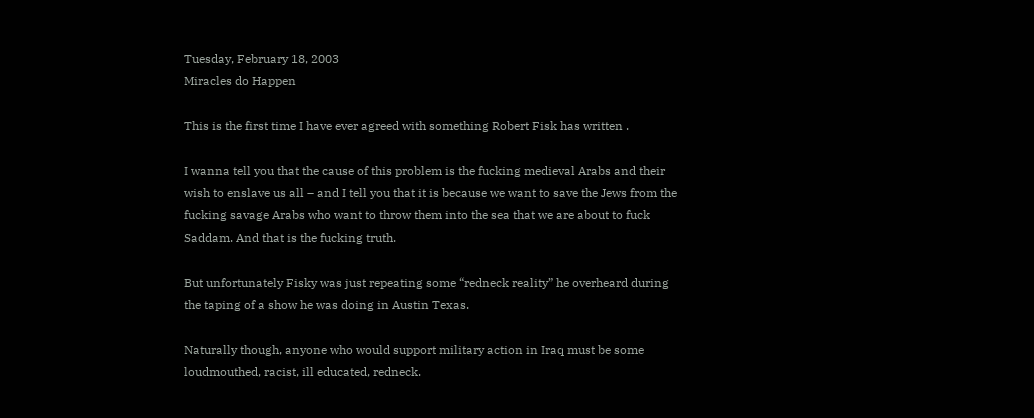Tuesday, February 18, 2003
Miracles do Happen

This is the first time I have ever agreed with something Robert Fisk has written .

I wanna tell you that the cause of this problem is the fucking medieval Arabs and their wish to enslave us all – and I tell you that it is because we want to save the Jews from the fucking savage Arabs who want to throw them into the sea that we are about to fuck Saddam. And that is the fucking truth.

But unfortunately Fisky was just repeating some “redneck reality” he overheard during the taping of a show he was doing in Austin Texas.

Naturally though, anyone who would support military action in Iraq must be some loudmouthed, racist, ill educated, redneck.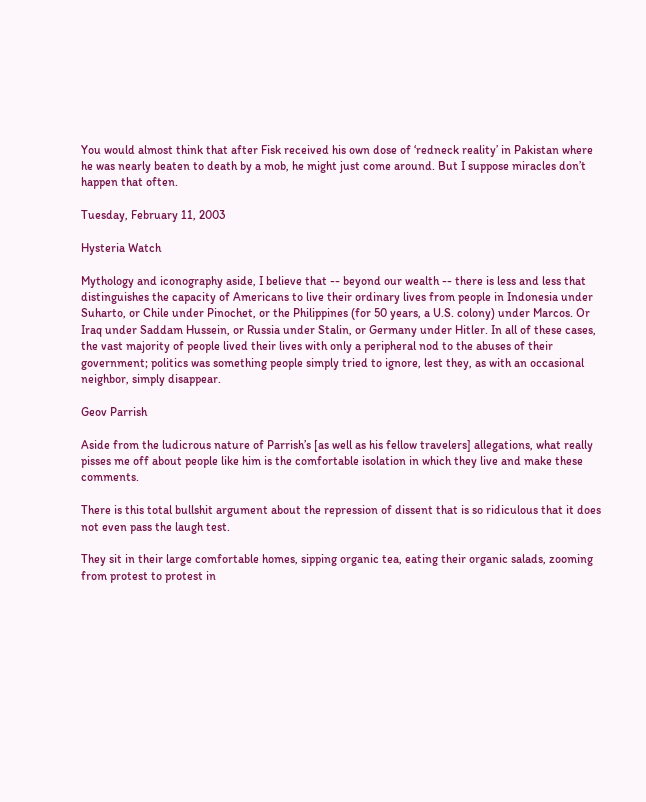You would almost think that after Fisk received his own dose of ‘redneck reality’ in Pakistan where he was nearly beaten to death by a mob, he might just come around. But I suppose miracles don’t happen that often.

Tuesday, February 11, 2003

Hysteria Watch

Mythology and iconography aside, I believe that -- beyond our wealth -- there is less and less that distinguishes the capacity of Americans to live their ordinary lives from people in Indonesia under Suharto, or Chile under Pinochet, or the Philippines (for 50 years, a U.S. colony) under Marcos. Or Iraq under Saddam Hussein, or Russia under Stalin, or Germany under Hitler. In all of these cases, the vast majority of people lived their lives with only a peripheral nod to the abuses of their government; politics was something people simply tried to ignore, lest they, as with an occasional neighbor, simply disappear.

Geov Parrish

Aside from the ludicrous nature of Parrish’s [as well as his fellow travelers] allegations, what really pisses me off about people like him is the comfortable isolation in which they live and make these comments.

There is this total bullshit argument about the repression of dissent that is so ridiculous that it does not even pass the laugh test.

They sit in their large comfortable homes, sipping organic tea, eating their organic salads, zooming from protest to protest in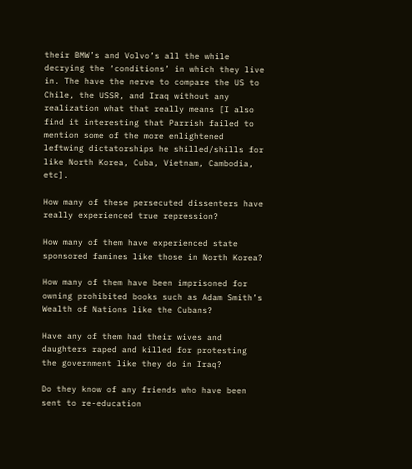their BMW’s and Volvo’s all the while decrying the ‘conditions’ in which they live in. The have the nerve to compare the US to Chile, the USSR, and Iraq without any realization what that really means [I also find it interesting that Parrish failed to mention some of the more enlightened leftwing dictatorships he shilled/shills for like North Korea, Cuba, Vietnam, Cambodia, etc].

How many of these persecuted dissenters have really experienced true repression?

How many of them have experienced state sponsored famines like those in North Korea?

How many of them have been imprisoned for owning prohibited books such as Adam Smith’s Wealth of Nations like the Cubans?

Have any of them had their wives and daughters raped and killed for protesting the government like they do in Iraq?

Do they know of any friends who have been sent to re-education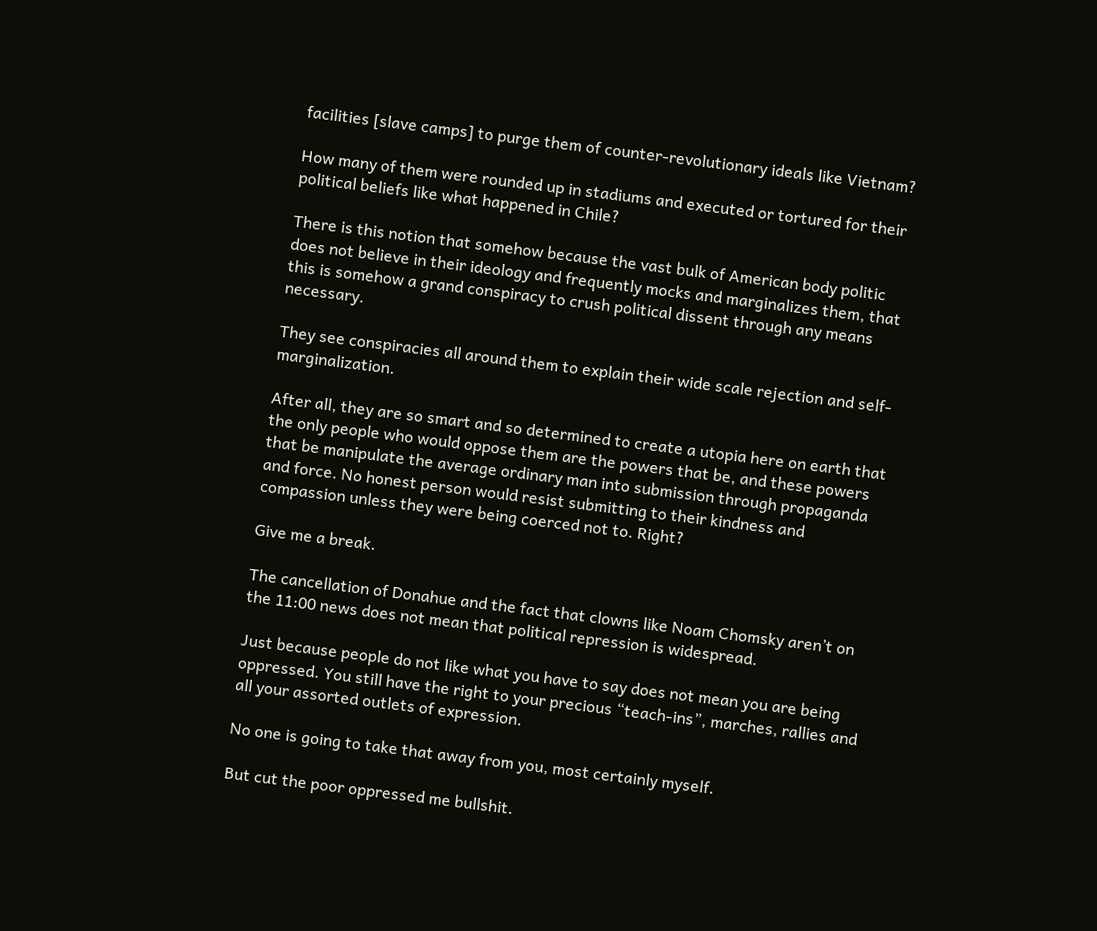facilities [slave camps] to purge them of counter-revolutionary ideals like Vietnam?

How many of them were rounded up in stadiums and executed or tortured for their political beliefs like what happened in Chile?

There is this notion that somehow because the vast bulk of American body politic does not believe in their ideology and frequently mocks and marginalizes them, that this is somehow a grand conspiracy to crush political dissent through any means necessary.

They see conspiracies all around them to explain their wide scale rejection and self-marginalization.

After all, they are so smart and so determined to create a utopia here on earth that the only people who would oppose them are the powers that be, and these powers that be manipulate the average ordinary man into submission through propaganda and force. No honest person would resist submitting to their kindness and compassion unless they were being coerced not to. Right?

Give me a break.

The cancellation of Donahue and the fact that clowns like Noam Chomsky aren’t on the 11:00 news does not mean that political repression is widespread.

Just because people do not like what you have to say does not mean you are being oppressed. You still have the right to your precious “teach-ins”, marches, rallies and all your assorted outlets of expression.

No one is going to take that away from you, most certainly myself.

But cut the poor oppressed me bullshit.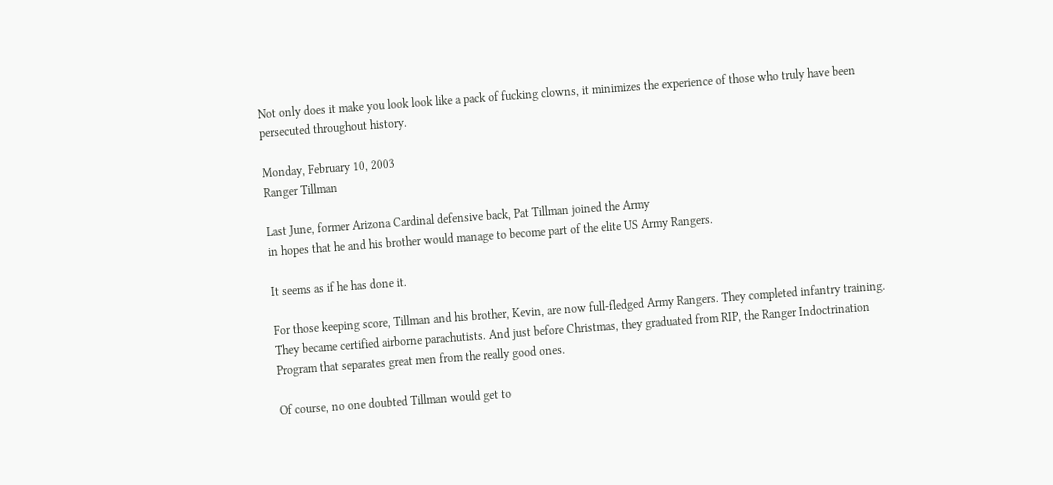Not only does it make you look look like a pack of fucking clowns, it minimizes the experience of those who truly have been persecuted throughout history.

Monday, February 10, 2003
Ranger Tillman

Last June, former Arizona Cardinal defensive back, Pat Tillman joined the Army
in hopes that he and his brother would manage to become part of the elite US Army Rangers.

It seems as if he has done it.

For those keeping score, Tillman and his brother, Kevin, are now full-fledged Army Rangers. They completed infantry training. They became certified airborne parachutists. And just before Christmas, they graduated from RIP, the Ranger Indoctrination Program that separates great men from the really good ones.

Of course, no one doubted Tillman would get to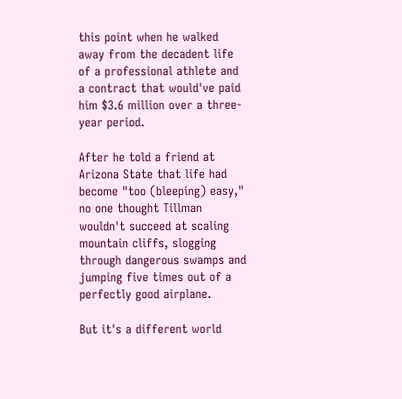this point when he walked away from the decadent life of a professional athlete and a contract that would've paid him $3.6 million over a three-year period.

After he told a friend at Arizona State that life had become "too (bleeping) easy," no one thought Tillman wouldn't succeed at scaling mountain cliffs, slogging through dangerous swamps and jumping five times out of a perfectly good airplane.

But it's a different world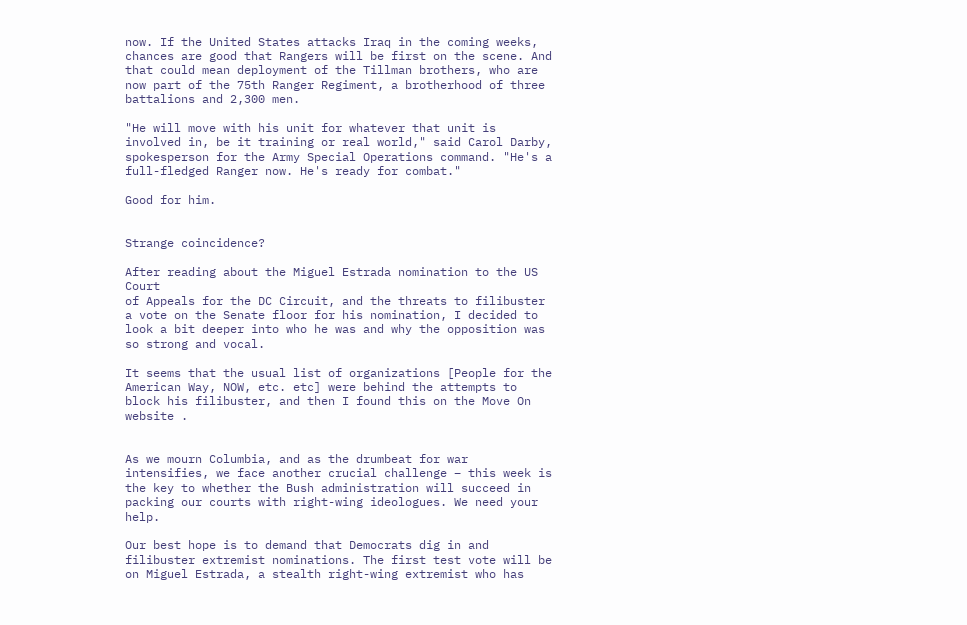now. If the United States attacks Iraq in the coming weeks, chances are good that Rangers will be first on the scene. And that could mean deployment of the Tillman brothers, who are now part of the 75th Ranger Regiment, a brotherhood of three battalions and 2,300 men.

"He will move with his unit for whatever that unit is involved in, be it training or real world," said Carol Darby, spokesperson for the Army Special Operations command. "He's a full-fledged Ranger now. He's ready for combat."

Good for him.


Strange coincidence?

After reading about the Miguel Estrada nomination to the US Court
of Appeals for the DC Circuit, and the threats to filibuster a vote on the Senate floor for his nomination, I decided to look a bit deeper into who he was and why the opposition was so strong and vocal.

It seems that the usual list of organizations [People for the American Way, NOW, etc. etc] were behind the attempts to block his filibuster, and then I found this on the Move On website .


As we mourn Columbia, and as the drumbeat for war intensifies, we face another crucial challenge – this week is the key to whether the Bush administration will succeed in packing our courts with right-wing ideologues. We need your help.

Our best hope is to demand that Democrats dig in and filibuster extremist nominations. The first test vote will be on Miguel Estrada, a stealth right-wing extremist who has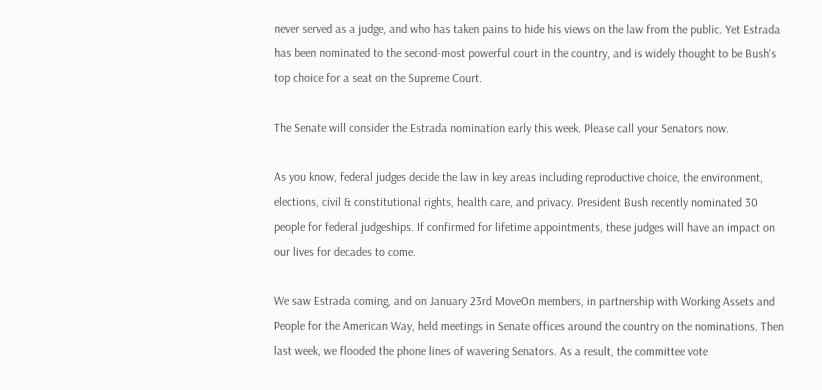never served as a judge, and who has taken pains to hide his views on the law from the public. Yet Estrada has been nominated to the second-most powerful court in the country, and is widely thought to be Bush's top choice for a seat on the Supreme Court.

The Senate will consider the Estrada nomination early this week. Please call your Senators now.

As you know, federal judges decide the law in key areas including reproductive choice, the environment, elections, civil & constitutional rights, health care, and privacy. President Bush recently nominated 30 people for federal judgeships. If confirmed for lifetime appointments, these judges will have an impact on our lives for decades to come.

We saw Estrada coming, and on January 23rd MoveOn members, in partnership with Working Assets and People for the American Way, held meetings in Senate offices around the country on the nominations. Then last week, we flooded the phone lines of wavering Senators. As a result, the committee vote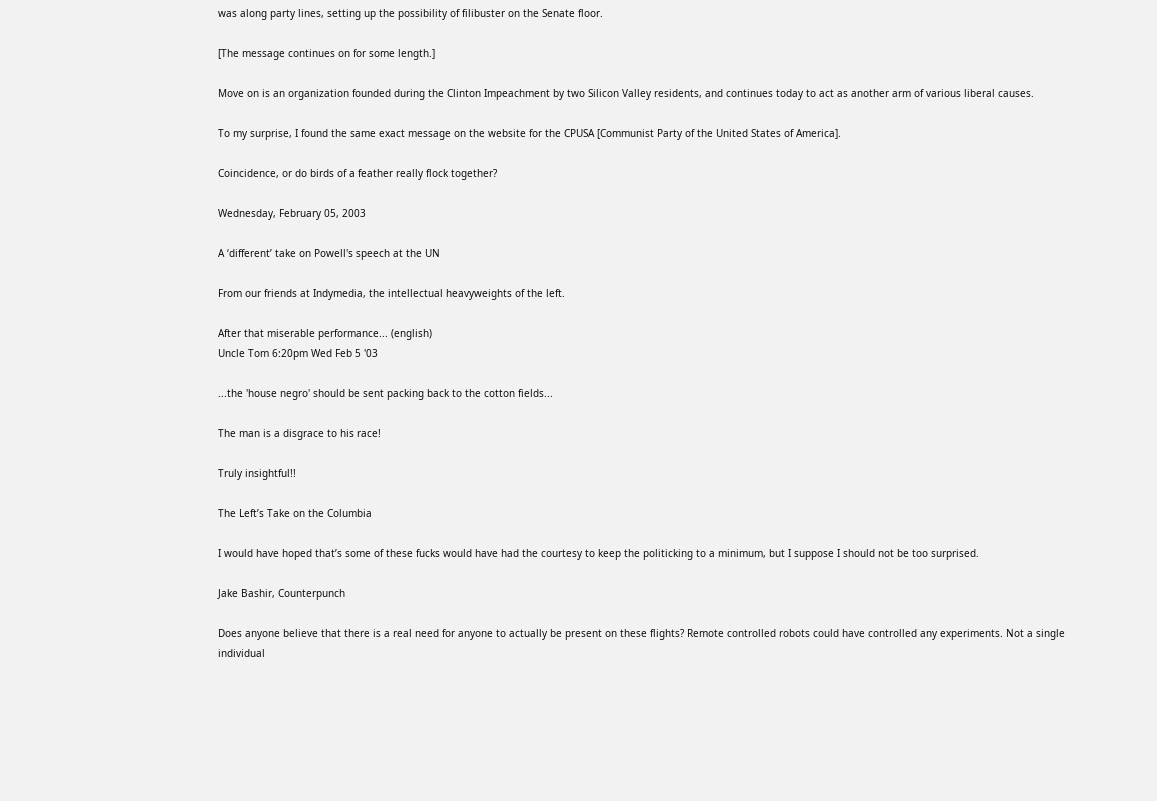was along party lines, setting up the possibility of filibuster on the Senate floor.

[The message continues on for some length.]

Move on is an organization founded during the Clinton Impeachment by two Silicon Valley residents, and continues today to act as another arm of various liberal causes.

To my surprise, I found the same exact message on the website for the CPUSA [Communist Party of the United States of America].

Coincidence, or do birds of a feather really flock together?

Wednesday, February 05, 2003

A ‘different’ take on Powell's speech at the UN

From our friends at Indymedia, the intellectual heavyweights of the left.

After that miserable performance... (english)
Uncle Tom 6:20pm Wed Feb 5 '03

...the 'house negro' should be sent packing back to the cotton fields...

The man is a disgrace to his race!

Truly insightful!!

The Left’s Take on the Columbia

I would have hoped that’s some of these fucks would have had the courtesy to keep the politicking to a minimum, but I suppose I should not be too surprised.

Jake Bashir, Counterpunch

Does anyone believe that there is a real need for anyone to actually be present on these flights? Remote controlled robots could have controlled any experiments. Not a single individual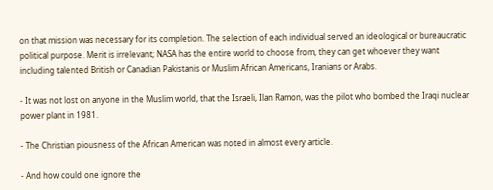on that mission was necessary for its completion. The selection of each individual served an ideological or bureaucratic political purpose. Merit is irrelevant; NASA has the entire world to choose from, they can get whoever they want including talented British or Canadian Pakistanis or Muslim African Americans, Iranians or Arabs.

- It was not lost on anyone in the Muslim world, that the Israeli, Ilan Ramon, was the pilot who bombed the Iraqi nuclear power plant in 1981.

- The Christian piousness of the African American was noted in almost every article.

- And how could one ignore the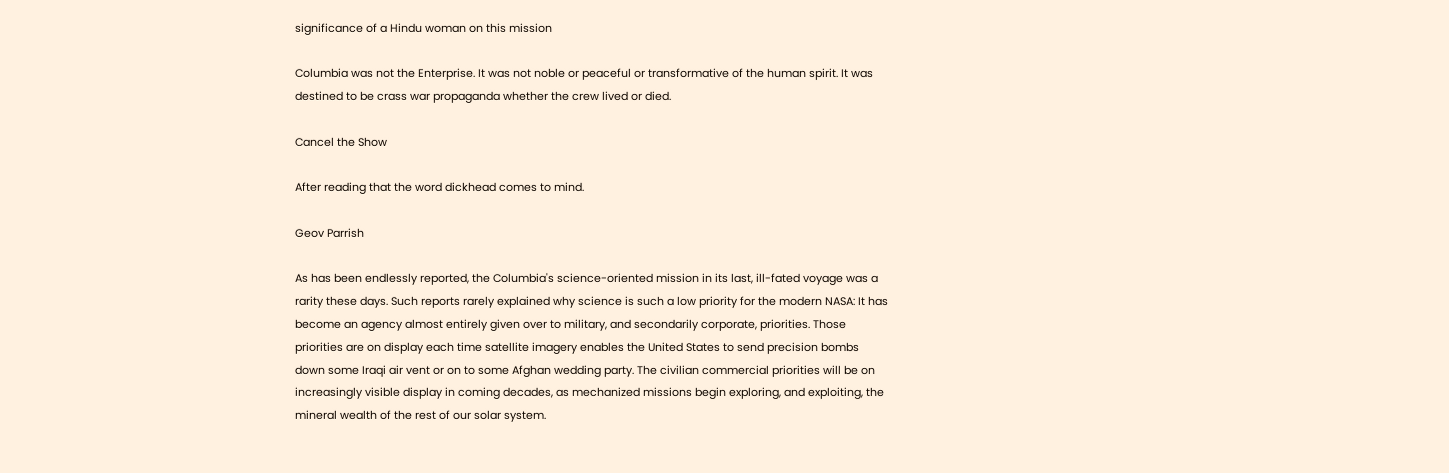significance of a Hindu woman on this mission

Columbia was not the Enterprise. It was not noble or peaceful or transformative of the human spirit. It was destined to be crass war propaganda whether the crew lived or died.

Cancel the Show

After reading that the word dickhead comes to mind.

Geov Parrish

As has been endlessly reported, the Columbia's science-oriented mission in its last, ill-fated voyage was a rarity these days. Such reports rarely explained why science is such a low priority for the modern NASA: It has become an agency almost entirely given over to military, and secondarily corporate, priorities. Those priorities are on display each time satellite imagery enables the United States to send precision bombs down some Iraqi air vent or on to some Afghan wedding party. The civilian commercial priorities will be on increasingly visible display in coming decades, as mechanized missions begin exploring, and exploiting, the mineral wealth of the rest of our solar system.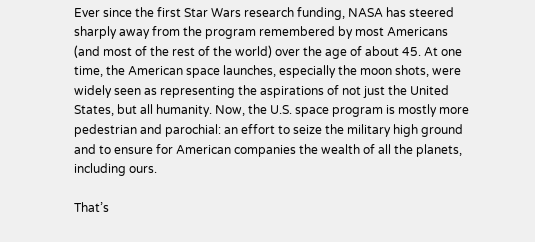Ever since the first Star Wars research funding, NASA has steered sharply away from the program remembered by most Americans (and most of the rest of the world) over the age of about 45. At one time, the American space launches, especially the moon shots, were widely seen as representing the aspirations of not just the United States, but all humanity. Now, the U.S. space program is mostly more pedestrian and parochial: an effort to seize the military high ground and to ensure for American companies the wealth of all the planets, including ours.

That’s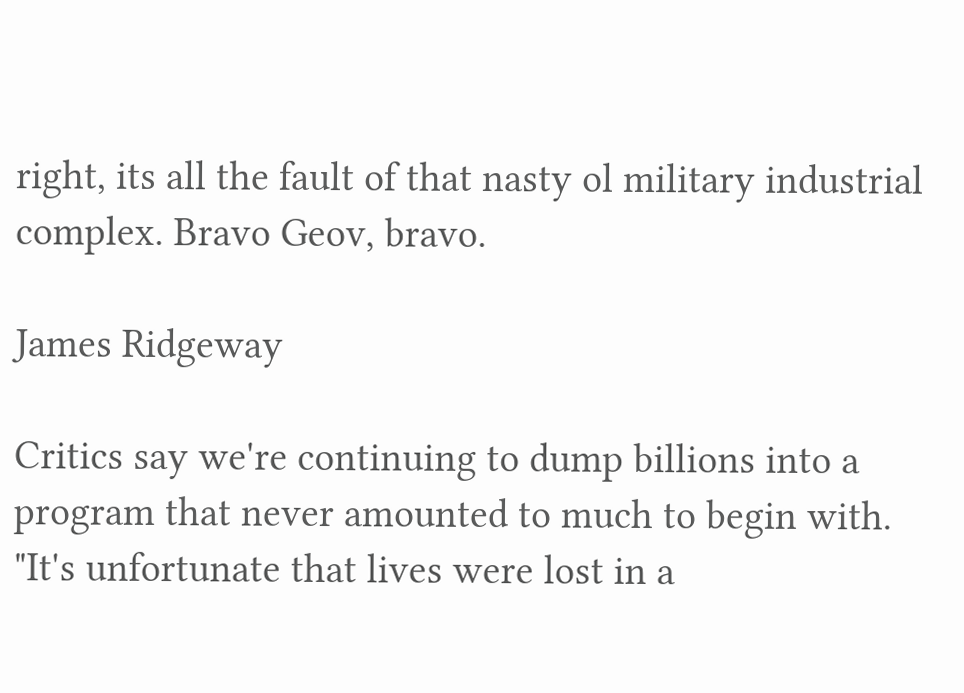right, its all the fault of that nasty ol military industrial complex. Bravo Geov, bravo.

James Ridgeway

Critics say we're continuing to dump billions into a program that never amounted to much to begin with. "It's unfortunate that lives were lost in a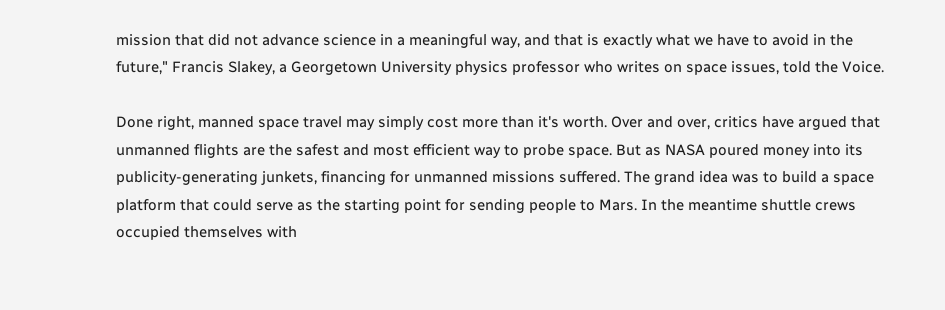mission that did not advance science in a meaningful way, and that is exactly what we have to avoid in the future," Francis Slakey, a Georgetown University physics professor who writes on space issues, told the Voice.

Done right, manned space travel may simply cost more than it's worth. Over and over, critics have argued that unmanned flights are the safest and most efficient way to probe space. But as NASA poured money into its publicity-generating junkets, financing for unmanned missions suffered. The grand idea was to build a space platform that could serve as the starting point for sending people to Mars. In the meantime shuttle crews occupied themselves with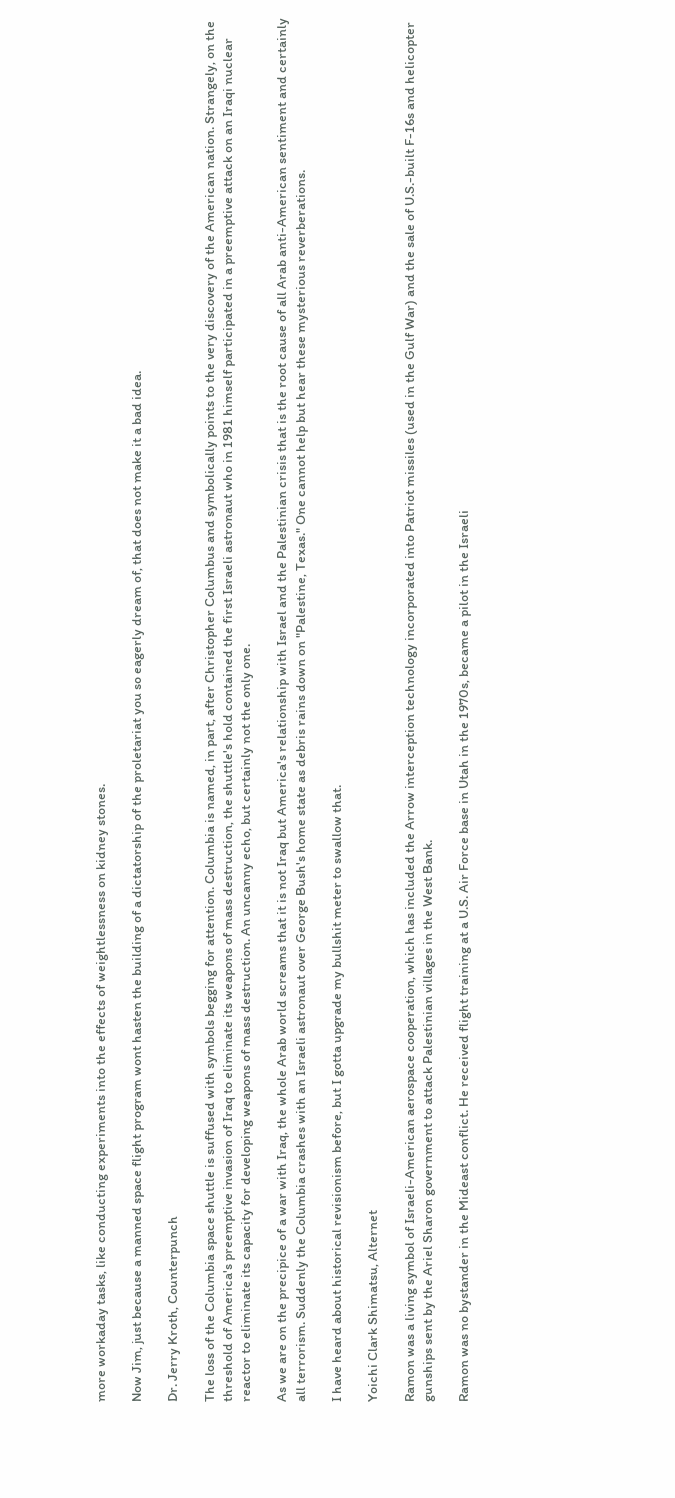more workaday tasks, like conducting experiments into the effects of weightlessness on kidney stones.

Now Jim, just because a manned space flight program wont hasten the building of a dictatorship of the proletariat you so eagerly dream of, that does not make it a bad idea.

Dr. Jerry Kroth, Counterpunch

The loss of the Columbia space shuttle is suffused with symbols begging for attention. Columbia is named, in part, after Christopher Columbus and symbolically points to the very discovery of the American nation. Strangely, on the threshold of America's preemptive invasion of Iraq to eliminate its weapons of mass destruction, the shuttle's hold contained the first Israeli astronaut who in 1981 himself participated in a preemptive attack on an Iraqi nuclear reactor to eliminate its capacity for developing weapons of mass destruction. An uncanny echo, but certainly not the only one.

As we are on the precipice of a war with Iraq, the whole Arab world screams that it is not Iraq but America's relationship with Israel and the Palestinian crisis that is the root cause of all Arab anti-American sentiment and certainly all terrorism. Suddenly the Columbia crashes with an Israeli astronaut over George Bush's home state as debris rains down on "Palestine, Texas." One cannot help but hear these mysterious reverberations.

I have heard about historical revisionism before, but I gotta upgrade my bullshit meter to swallow that.

Yoichi Clark Shimatsu, Alternet

Ramon was a living symbol of Israeli-American aerospace cooperation, which has included the Arrow interception technology incorporated into Patriot missiles (used in the Gulf War) and the sale of U.S.-built F-16s and helicopter gunships sent by the Ariel Sharon government to attack Palestinian villages in the West Bank.

Ramon was no bystander in the Mideast conflict. He received flight training at a U.S. Air Force base in Utah in the 1970s, became a pilot in the Israeli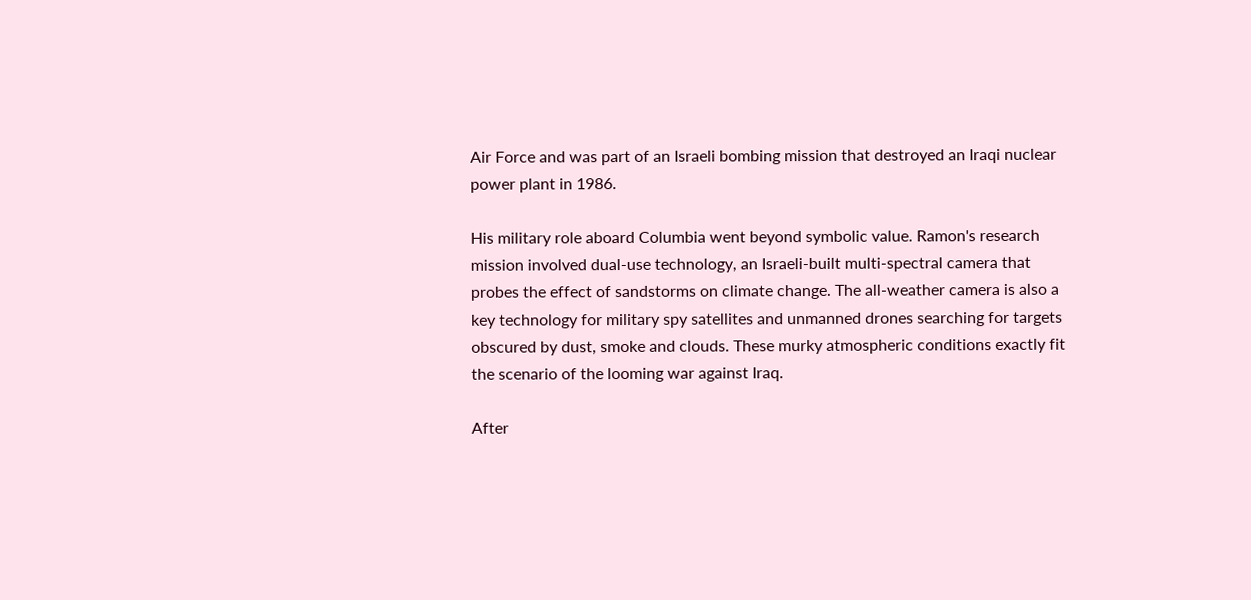Air Force and was part of an Israeli bombing mission that destroyed an Iraqi nuclear power plant in 1986.

His military role aboard Columbia went beyond symbolic value. Ramon's research mission involved dual-use technology, an Israeli-built multi-spectral camera that probes the effect of sandstorms on climate change. The all-weather camera is also a key technology for military spy satellites and unmanned drones searching for targets obscured by dust, smoke and clouds. These murky atmospheric conditions exactly fit the scenario of the looming war against Iraq.

After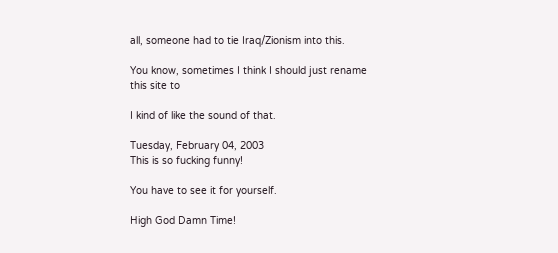all, someone had to tie Iraq/Zionism into this.

You know, sometimes I think I should just rename this site to

I kind of like the sound of that.

Tuesday, February 04, 2003
This is so fucking funny!

You have to see it for yourself.

High God Damn Time!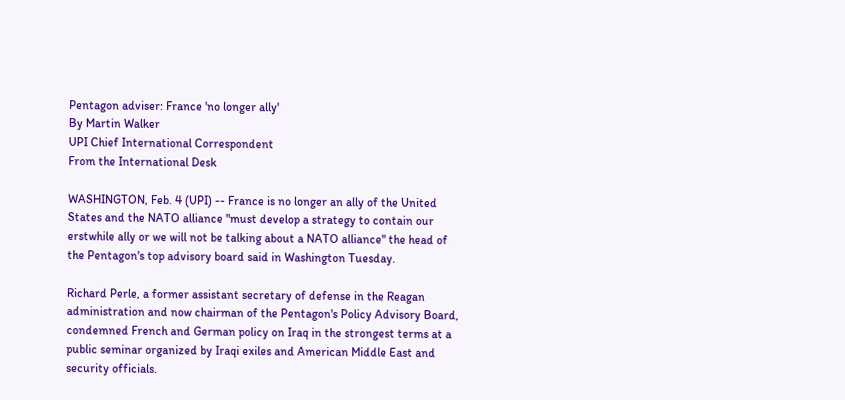Pentagon adviser: France 'no longer ally'
By Martin Walker
UPI Chief International Correspondent
From the International Desk

WASHINGTON, Feb. 4 (UPI) -- France is no longer an ally of the United States and the NATO alliance "must develop a strategy to contain our erstwhile ally or we will not be talking about a NATO alliance" the head of the Pentagon's top advisory board said in Washington Tuesday.

Richard Perle, a former assistant secretary of defense in the Reagan administration and now chairman of the Pentagon's Policy Advisory Board, condemned French and German policy on Iraq in the strongest terms at a public seminar organized by Iraqi exiles and American Middle East and security officials.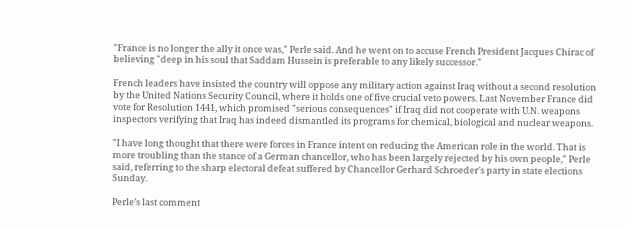"France is no longer the ally it once was," Perle said. And he went on to accuse French President Jacques Chirac of believing "deep in his soul that Saddam Hussein is preferable to any likely successor."

French leaders have insisted the country will oppose any military action against Iraq without a second resolution by the United Nations Security Council, where it holds one of five crucial veto powers. Last November France did vote for Resolution 1441, which promised "serious consequences" if Iraq did not cooperate with U.N. weapons inspectors verifying that Iraq has indeed dismantled its programs for chemical, biological and nuclear weapons.

"I have long thought that there were forces in France intent on reducing the American role in the world. That is more troubling than the stance of a German chancellor, who has been largely rejected by his own people," Perle said, referring to the sharp electoral defeat suffered by Chancellor Gerhard Schroeder's party in state elections Sunday.

Perle’s last comment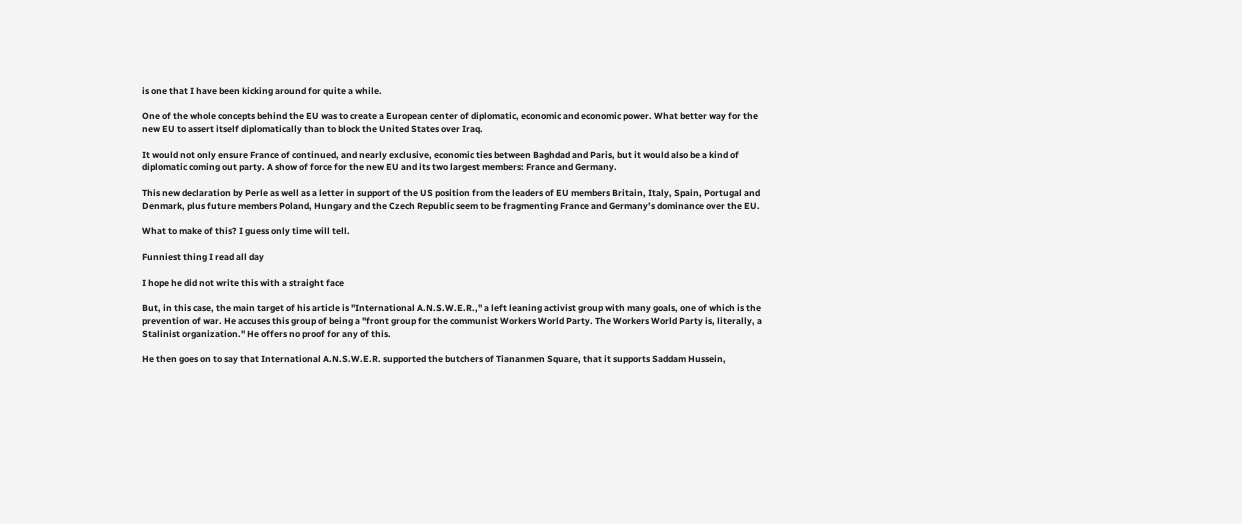is one that I have been kicking around for quite a while.

One of the whole concepts behind the EU was to create a European center of diplomatic, economic and economic power. What better way for the new EU to assert itself diplomatically than to block the United States over Iraq.

It would not only ensure France of continued, and nearly exclusive, economic ties between Baghdad and Paris, but it would also be a kind of diplomatic coming out party. A show of force for the new EU and its two largest members: France and Germany.

This new declaration by Perle as well as a letter in support of the US position from the leaders of EU members Britain, Italy, Spain, Portugal and Denmark, plus future members Poland, Hungary and the Czech Republic seem to be fragmenting France and Germany’s dominance over the EU.

What to make of this? I guess only time will tell.

Funniest thing I read all day

I hope he did not write this with a straight face

But, in this case, the main target of his article is "International A.N.S.W.E.R.," a left leaning activist group with many goals, one of which is the prevention of war. He accuses this group of being a "front group for the communist Workers World Party. The Workers World Party is, literally, a Stalinist organization." He offers no proof for any of this.

He then goes on to say that International A.N.S.W.E.R. supported the butchers of Tiananmen Square, that it supports Saddam Hussein,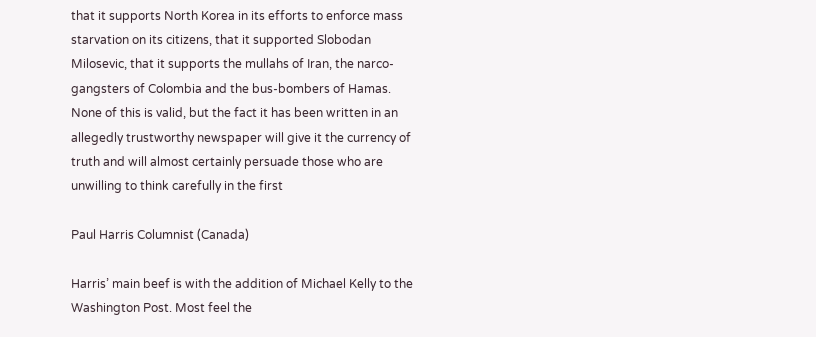that it supports North Korea in its efforts to enforce mass starvation on its citizens, that it supported Slobodan Milosevic, that it supports the mullahs of Iran, the narco-gangsters of Colombia and the bus-bombers of Hamas. None of this is valid, but the fact it has been written in an allegedly trustworthy newspaper will give it the currency of truth and will almost certainly persuade those who are unwilling to think carefully in the first

Paul Harris Columnist (Canada)

Harris’ main beef is with the addition of Michael Kelly to the Washington Post. Most feel the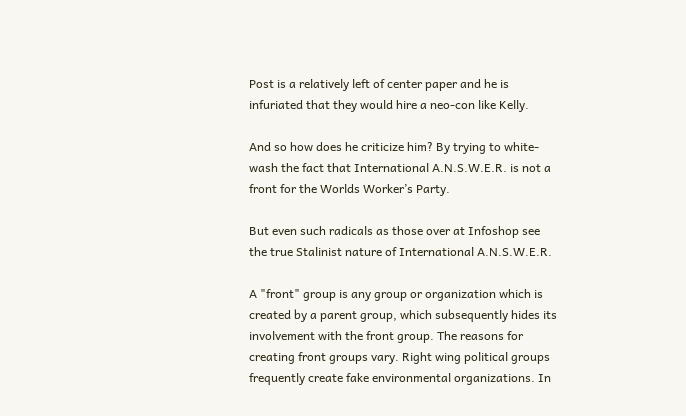Post is a relatively left of center paper and he is infuriated that they would hire a neo-con like Kelly.

And so how does he criticize him? By trying to white-wash the fact that International A.N.S.W.E.R. is not a front for the Worlds Worker’s Party.

But even such radicals as those over at Infoshop see the true Stalinist nature of International A.N.S.W.E.R.

A "front" group is any group or organization which is created by a parent group, which subsequently hides its involvement with the front group. The reasons for creating front groups vary. Right wing political groups frequently create fake environmental organizations. In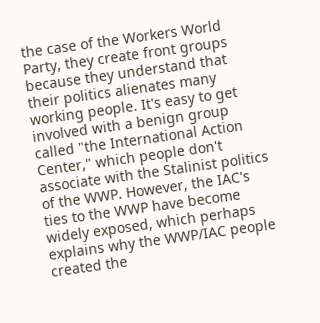the case of the Workers World Party, they create front groups because they understand that their politics alienates many working people. It's easy to get involved with a benign group called "the International Action Center," which people don't associate with the Stalinist politics of the WWP. However, the IAC's ties to the WWP have become widely exposed, which perhaps explains why the WWP/IAC people created the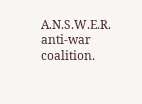A.N.S.W.E.R. anti-war coalition.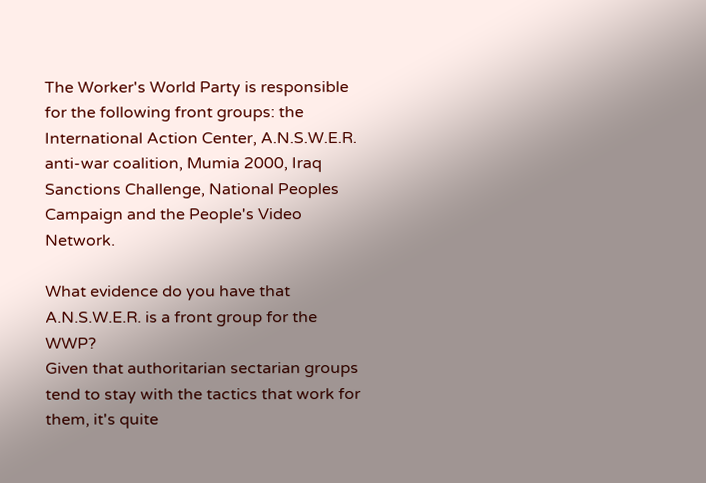The Worker's World Party is responsible for the following front groups: the International Action Center, A.N.S.W.E.R. anti-war coalition, Mumia 2000, Iraq Sanctions Challenge, National Peoples Campaign and the People's Video Network.

What evidence do you have that A.N.S.W.E.R. is a front group for the WWP?
Given that authoritarian sectarian groups tend to stay with the tactics that work for them, it's quite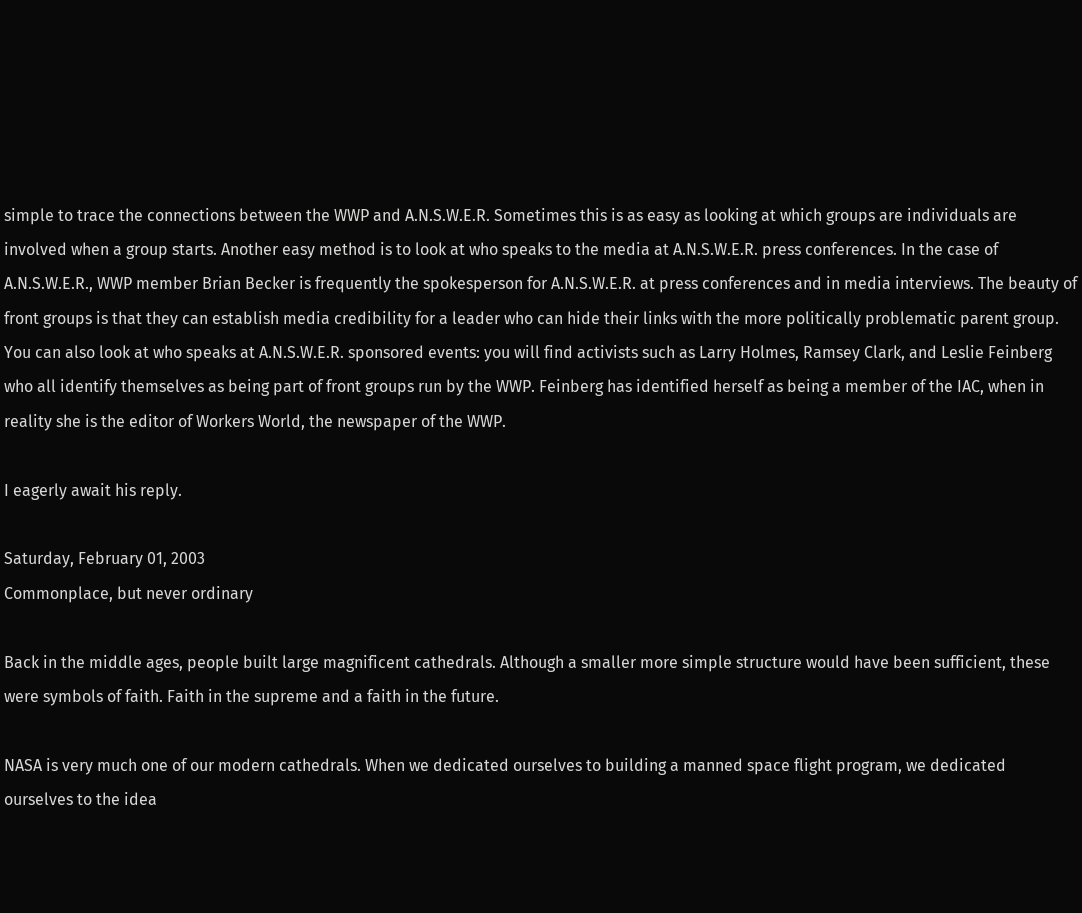simple to trace the connections between the WWP and A.N.S.W.E.R. Sometimes this is as easy as looking at which groups are individuals are involved when a group starts. Another easy method is to look at who speaks to the media at A.N.S.W.E.R. press conferences. In the case of A.N.S.W.E.R., WWP member Brian Becker is frequently the spokesperson for A.N.S.W.E.R. at press conferences and in media interviews. The beauty of front groups is that they can establish media credibility for a leader who can hide their links with the more politically problematic parent group. You can also look at who speaks at A.N.S.W.E.R. sponsored events: you will find activists such as Larry Holmes, Ramsey Clark, and Leslie Feinberg who all identify themselves as being part of front groups run by the WWP. Feinberg has identified herself as being a member of the IAC, when in reality she is the editor of Workers World, the newspaper of the WWP.

I eagerly await his reply.

Saturday, February 01, 2003
Commonplace, but never ordinary

Back in the middle ages, people built large magnificent cathedrals. Although a smaller more simple structure would have been sufficient, these were symbols of faith. Faith in the supreme and a faith in the future.

NASA is very much one of our modern cathedrals. When we dedicated ourselves to building a manned space flight program, we dedicated ourselves to the idea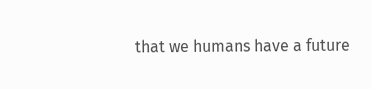that we humans have a future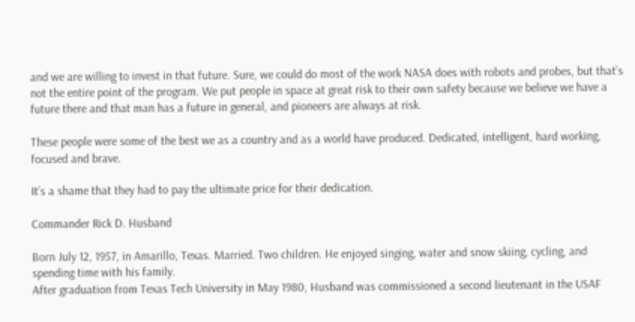and we are willing to invest in that future. Sure, we could do most of the work NASA does with robots and probes, but that’s not the entire point of the program. We put people in space at great risk to their own safety because we believe we have a future there and that man has a future in general, and pioneers are always at risk.

These people were some of the best we as a country and as a world have produced. Dedicated, intelligent, hard working, focused and brave.

It’s a shame that they had to pay the ultimate price for their dedication.

Commander Rick D. Husband

Born July 12, 1957, in Amarillo, Texas. Married. Two children. He enjoyed singing, water and snow skiing, cycling, and spending time with his family.
After graduation from Texas Tech University in May 1980, Husband was commissioned a second lieutenant in the USAF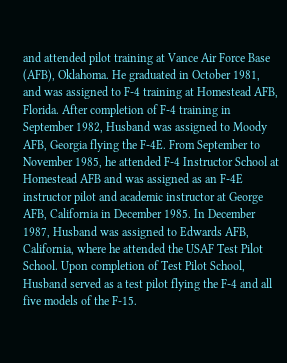and attended pilot training at Vance Air Force Base (AFB), Oklahoma. He graduated in October 1981, and was assigned to F-4 training at Homestead AFB, Florida. After completion of F-4 training in September 1982, Husband was assigned to Moody AFB, Georgia flying the F-4E. From September to November 1985, he attended F-4 Instructor School at Homestead AFB and was assigned as an F-4E instructor pilot and academic instructor at George AFB, California in December 1985. In December 1987, Husband was assigned to Edwards AFB, California, where he attended the USAF Test Pilot School. Upon completion of Test Pilot School, Husband served as a test pilot flying the F-4 and all five models of the F-15.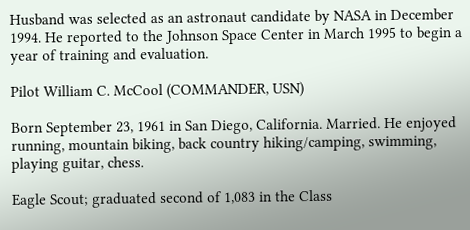Husband was selected as an astronaut candidate by NASA in December 1994. He reported to the Johnson Space Center in March 1995 to begin a year of training and evaluation.

Pilot William C. McCool (COMMANDER, USN)

Born September 23, 1961 in San Diego, California. Married. He enjoyed running, mountain biking, back country hiking/camping, swimming, playing guitar, chess.

Eagle Scout; graduated second of 1,083 in the Class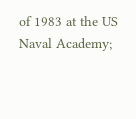of 1983 at the US Naval Academy;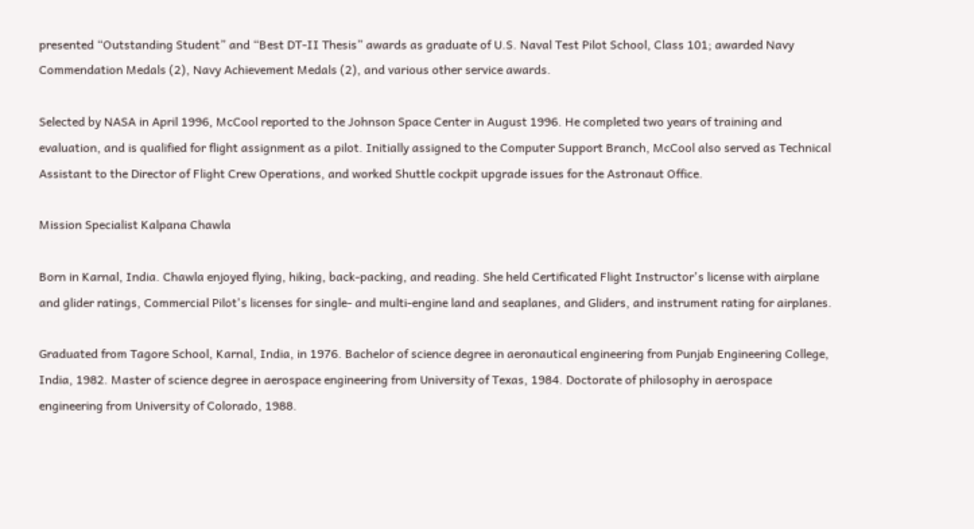presented “Outstanding Student” and “Best DT-II Thesis” awards as graduate of U.S. Naval Test Pilot School, Class 101; awarded Navy Commendation Medals (2), Navy Achievement Medals (2), and various other service awards.

Selected by NASA in April 1996, McCool reported to the Johnson Space Center in August 1996. He completed two years of training and evaluation, and is qualified for flight assignment as a pilot. Initially assigned to the Computer Support Branch, McCool also served as Technical Assistant to the Director of Flight Crew Operations, and worked Shuttle cockpit upgrade issues for the Astronaut Office.

Mission Specialist Kalpana Chawla

Born in Karnal, India. Chawla enjoyed flying, hiking, back-packing, and reading. She held Certificated Flight Instructor's license with airplane and glider ratings, Commercial Pilot's licenses for single- and multi-engine land and seaplanes, and Gliders, and instrument rating for airplanes.

Graduated from Tagore School, Karnal, India, in 1976. Bachelor of science degree in aeronautical engineering from Punjab Engineering College, India, 1982. Master of science degree in aerospace engineering from University of Texas, 1984. Doctorate of philosophy in aerospace engineering from University of Colorado, 1988.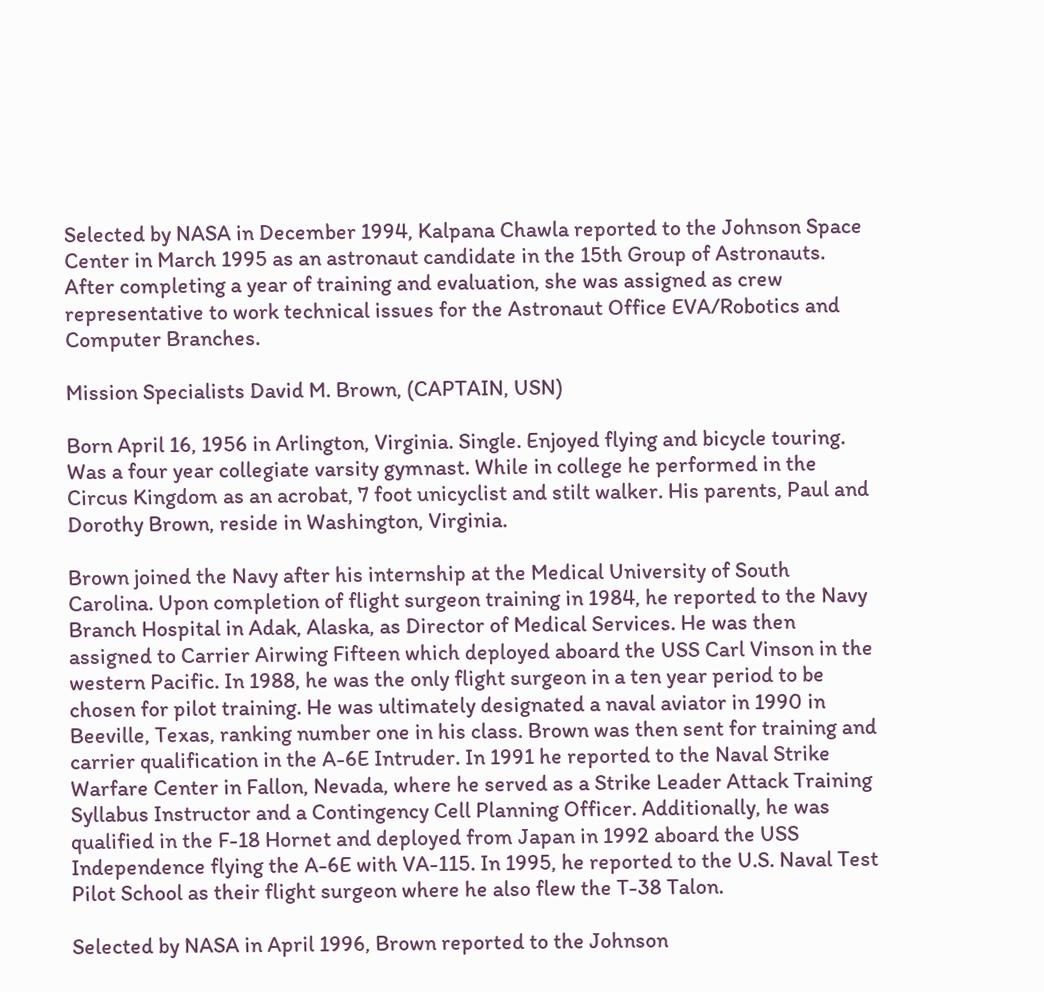Selected by NASA in December 1994, Kalpana Chawla reported to the Johnson Space Center in March 1995 as an astronaut candidate in the 15th Group of Astronauts. After completing a year of training and evaluation, she was assigned as crew representative to work technical issues for the Astronaut Office EVA/Robotics and Computer Branches.

Mission Specialists David M. Brown, (CAPTAIN, USN)

Born April 16, 1956 in Arlington, Virginia. Single. Enjoyed flying and bicycle touring. Was a four year collegiate varsity gymnast. While in college he performed in the Circus Kingdom as an acrobat, 7 foot unicyclist and stilt walker. His parents, Paul and Dorothy Brown, reside in Washington, Virginia.

Brown joined the Navy after his internship at the Medical University of South Carolina. Upon completion of flight surgeon training in 1984, he reported to the Navy Branch Hospital in Adak, Alaska, as Director of Medical Services. He was then assigned to Carrier Airwing Fifteen which deployed aboard the USS Carl Vinson in the western Pacific. In 1988, he was the only flight surgeon in a ten year period to be chosen for pilot training. He was ultimately designated a naval aviator in 1990 in Beeville, Texas, ranking number one in his class. Brown was then sent for training and carrier qualification in the A-6E Intruder. In 1991 he reported to the Naval Strike Warfare Center in Fallon, Nevada, where he served as a Strike Leader Attack Training Syllabus Instructor and a Contingency Cell Planning Officer. Additionally, he was qualified in the F-18 Hornet and deployed from Japan in 1992 aboard the USS Independence flying the A-6E with VA-115. In 1995, he reported to the U.S. Naval Test Pilot School as their flight surgeon where he also flew the T-38 Talon.

Selected by NASA in April 1996, Brown reported to the Johnson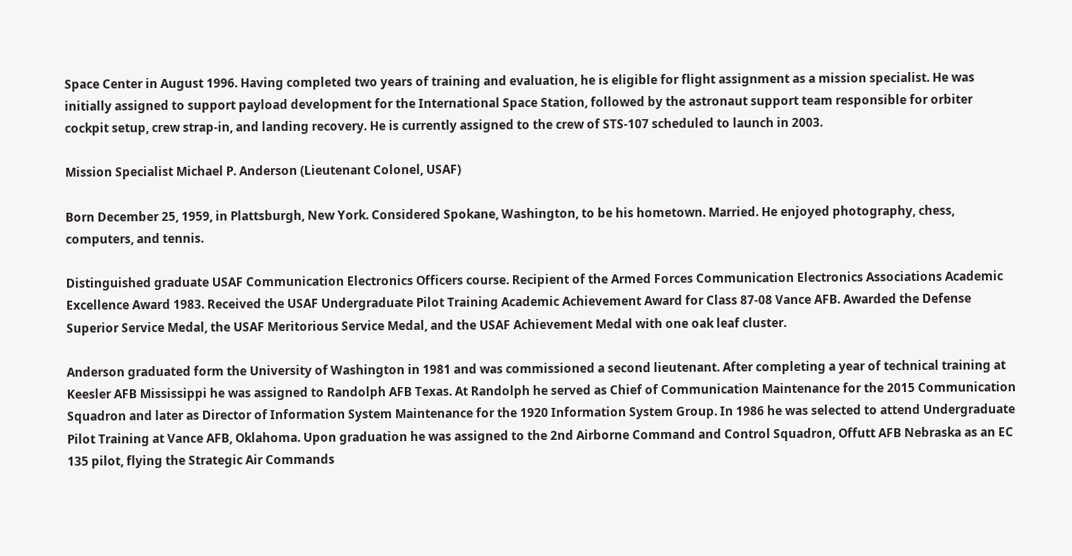Space Center in August 1996. Having completed two years of training and evaluation, he is eligible for flight assignment as a mission specialist. He was initially assigned to support payload development for the International Space Station, followed by the astronaut support team responsible for orbiter cockpit setup, crew strap-in, and landing recovery. He is currently assigned to the crew of STS-107 scheduled to launch in 2003.

Mission Specialist Michael P. Anderson (Lieutenant Colonel, USAF)

Born December 25, 1959, in Plattsburgh, New York. Considered Spokane, Washington, to be his hometown. Married. He enjoyed photography, chess, computers, and tennis.

Distinguished graduate USAF Communication Electronics Officers course. Recipient of the Armed Forces Communication Electronics Associations Academic Excellence Award 1983. Received the USAF Undergraduate Pilot Training Academic Achievement Award for Class 87-08 Vance AFB. Awarded the Defense Superior Service Medal, the USAF Meritorious Service Medal, and the USAF Achievement Medal with one oak leaf cluster.

Anderson graduated form the University of Washington in 1981 and was commissioned a second lieutenant. After completing a year of technical training at Keesler AFB Mississippi he was assigned to Randolph AFB Texas. At Randolph he served as Chief of Communication Maintenance for the 2015 Communication Squadron and later as Director of Information System Maintenance for the 1920 Information System Group. In 1986 he was selected to attend Undergraduate Pilot Training at Vance AFB, Oklahoma. Upon graduation he was assigned to the 2nd Airborne Command and Control Squadron, Offutt AFB Nebraska as an EC 135 pilot, flying the Strategic Air Commands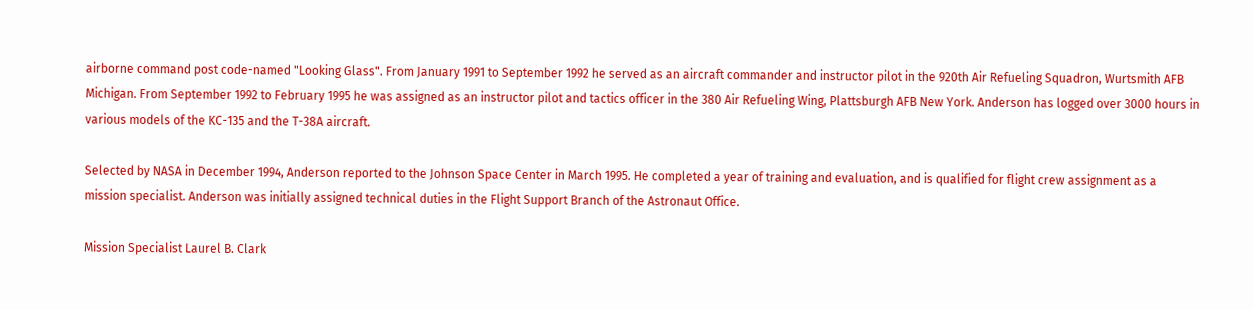airborne command post code-named "Looking Glass". From January 1991 to September 1992 he served as an aircraft commander and instructor pilot in the 920th Air Refueling Squadron, Wurtsmith AFB Michigan. From September 1992 to February 1995 he was assigned as an instructor pilot and tactics officer in the 380 Air Refueling Wing, Plattsburgh AFB New York. Anderson has logged over 3000 hours in various models of the KC-135 and the T-38A aircraft.

Selected by NASA in December 1994, Anderson reported to the Johnson Space Center in March 1995. He completed a year of training and evaluation, and is qualified for flight crew assignment as a mission specialist. Anderson was initially assigned technical duties in the Flight Support Branch of the Astronaut Office.

Mission Specialist Laurel B. Clark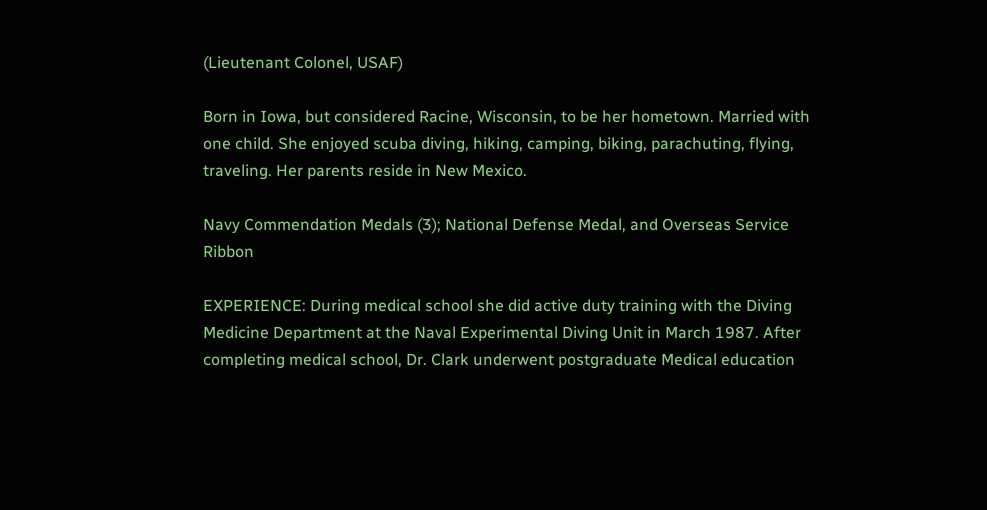(Lieutenant Colonel, USAF)

Born in Iowa, but considered Racine, Wisconsin, to be her hometown. Married with one child. She enjoyed scuba diving, hiking, camping, biking, parachuting, flying, traveling. Her parents reside in New Mexico.

Navy Commendation Medals (3); National Defense Medal, and Overseas Service Ribbon

EXPERIENCE: During medical school she did active duty training with the Diving Medicine Department at the Naval Experimental Diving Unit in March 1987. After completing medical school, Dr. Clark underwent postgraduate Medical education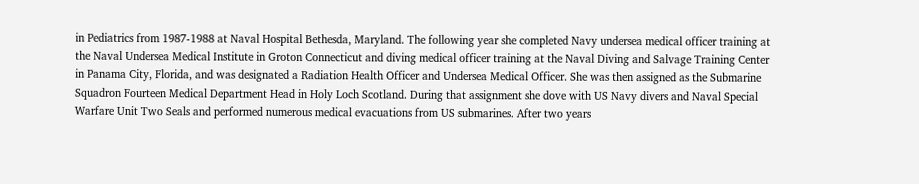in Pediatrics from 1987-1988 at Naval Hospital Bethesda, Maryland. The following year she completed Navy undersea medical officer training at the Naval Undersea Medical Institute in Groton Connecticut and diving medical officer training at the Naval Diving and Salvage Training Center in Panama City, Florida, and was designated a Radiation Health Officer and Undersea Medical Officer. She was then assigned as the Submarine Squadron Fourteen Medical Department Head in Holy Loch Scotland. During that assignment she dove with US Navy divers and Naval Special Warfare Unit Two Seals and performed numerous medical evacuations from US submarines. After two years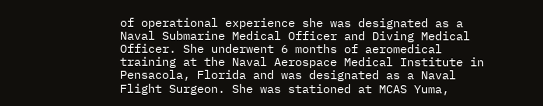of operational experience she was designated as a Naval Submarine Medical Officer and Diving Medical Officer. She underwent 6 months of aeromedical training at the Naval Aerospace Medical Institute in Pensacola, Florida and was designated as a Naval Flight Surgeon. She was stationed at MCAS Yuma,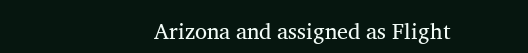Arizona and assigned as Flight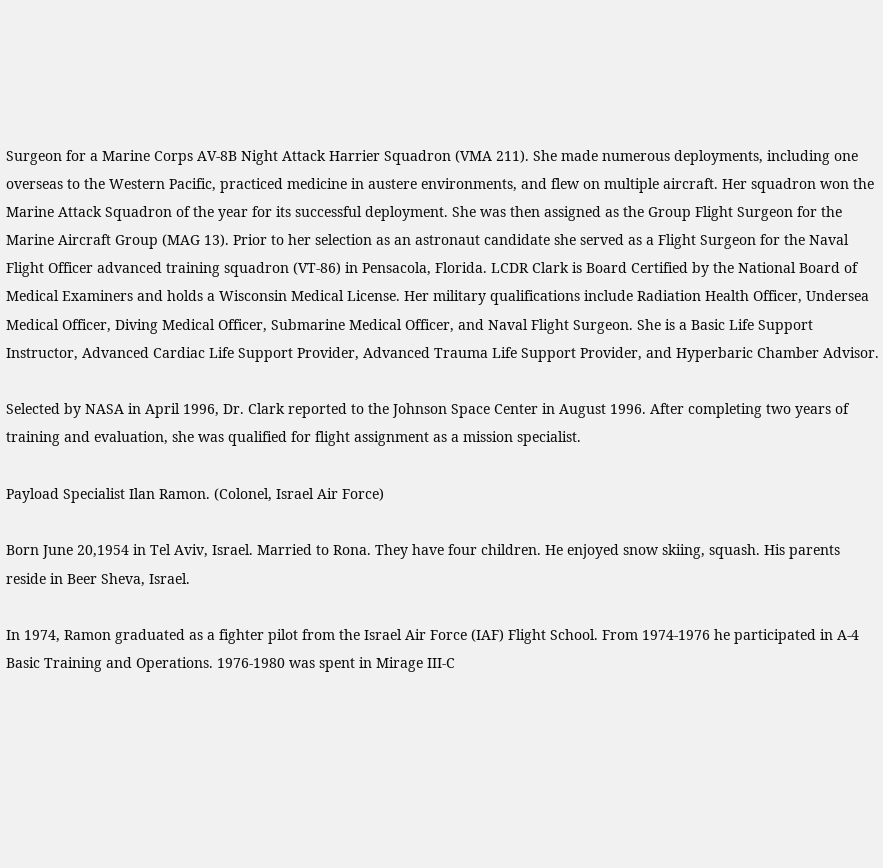Surgeon for a Marine Corps AV-8B Night Attack Harrier Squadron (VMA 211). She made numerous deployments, including one overseas to the Western Pacific, practiced medicine in austere environments, and flew on multiple aircraft. Her squadron won the Marine Attack Squadron of the year for its successful deployment. She was then assigned as the Group Flight Surgeon for the Marine Aircraft Group (MAG 13). Prior to her selection as an astronaut candidate she served as a Flight Surgeon for the Naval Flight Officer advanced training squadron (VT-86) in Pensacola, Florida. LCDR Clark is Board Certified by the National Board of Medical Examiners and holds a Wisconsin Medical License. Her military qualifications include Radiation Health Officer, Undersea Medical Officer, Diving Medical Officer, Submarine Medical Officer, and Naval Flight Surgeon. She is a Basic Life Support Instructor, Advanced Cardiac Life Support Provider, Advanced Trauma Life Support Provider, and Hyperbaric Chamber Advisor.

Selected by NASA in April 1996, Dr. Clark reported to the Johnson Space Center in August 1996. After completing two years of training and evaluation, she was qualified for flight assignment as a mission specialist.

Payload Specialist Ilan Ramon. (Colonel, Israel Air Force)

Born June 20,1954 in Tel Aviv, Israel. Married to Rona. They have four children. He enjoyed snow skiing, squash. His parents reside in Beer Sheva, Israel.

In 1974, Ramon graduated as a fighter pilot from the Israel Air Force (IAF) Flight School. From 1974-1976 he participated in A-4 Basic Training and Operations. 1976-1980 was spent in Mirage III-C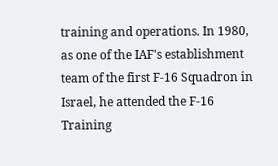training and operations. In 1980, as one of the IAF's establishment team of the first F-16 Squadron in Israel, he attended the F-16 Training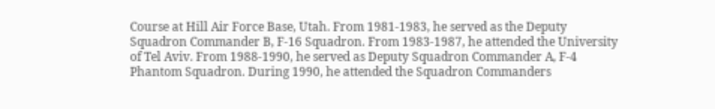Course at Hill Air Force Base, Utah. From 1981-1983, he served as the Deputy Squadron Commander B, F-16 Squadron. From 1983-1987, he attended the University of Tel Aviv. From 1988-1990, he served as Deputy Squadron Commander A, F-4 Phantom Squadron. During 1990, he attended the Squadron Commanders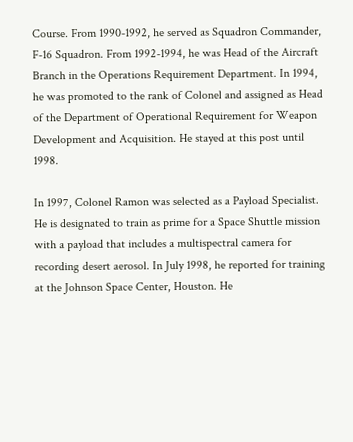Course. From 1990-1992, he served as Squadron Commander, F-16 Squadron. From 1992-1994, he was Head of the Aircraft Branch in the Operations Requirement Department. In 1994, he was promoted to the rank of Colonel and assigned as Head of the Department of Operational Requirement for Weapon Development and Acquisition. He stayed at this post until 1998.

In 1997, Colonel Ramon was selected as a Payload Specialist. He is designated to train as prime for a Space Shuttle mission with a payload that includes a multispectral camera for recording desert aerosol. In July 1998, he reported for training at the Johnson Space Center, Houston. He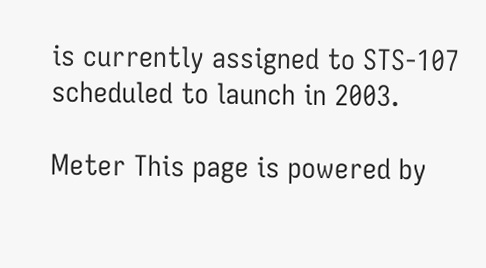is currently assigned to STS-107 scheduled to launch in 2003.

Meter This page is powered by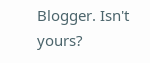Blogger. Isn't yours?